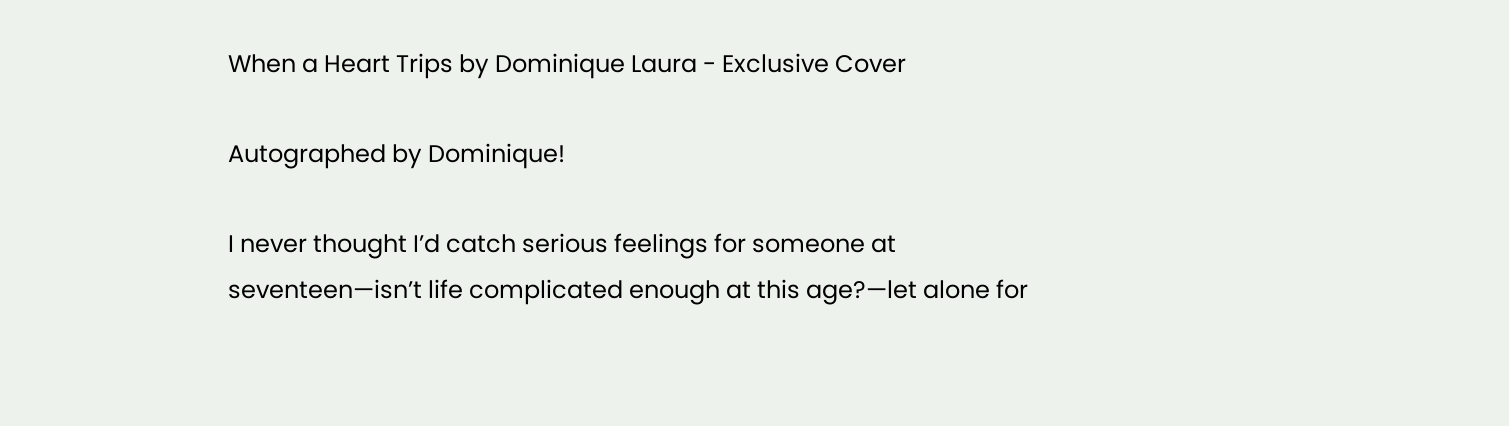When a Heart Trips by Dominique Laura - Exclusive Cover

Autographed by Dominique!

I never thought I’d catch serious feelings for someone at seventeen—isn’t life complicated enough at this age?—let alone for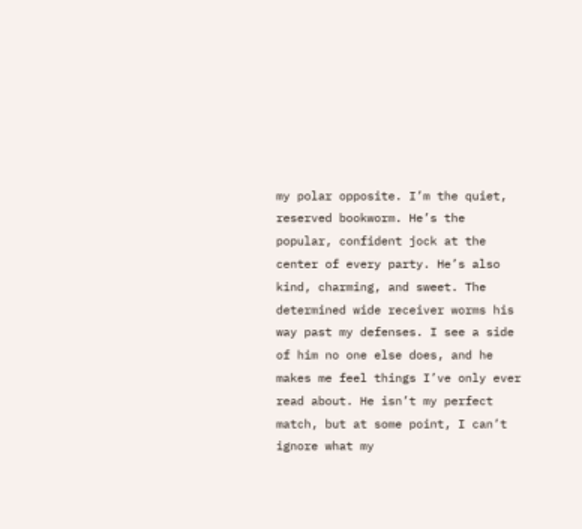my polar opposite. I’m the quiet, reserved bookworm. He’s the popular, confident jock at the center of every party. He’s also kind, charming, and sweet. The determined wide receiver worms his way past my defenses. I see a side of him no one else does, and he makes me feel things I’ve only ever read about. He isn’t my perfect match, but at some point, I can’t ignore what my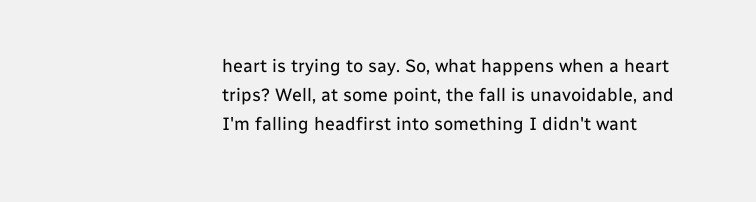heart is trying to say. So, what happens when a heart trips? Well, at some point, the fall is unavoidable, and I'm falling headfirst into something I didn't want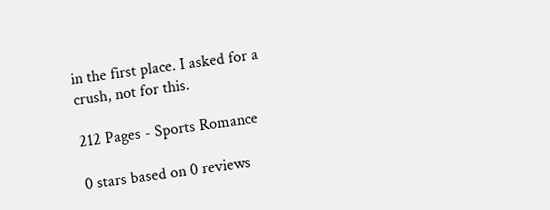in the first place. I asked for a crush, not for this.

212 Pages - Sports Romance

0 stars based on 0 reviews